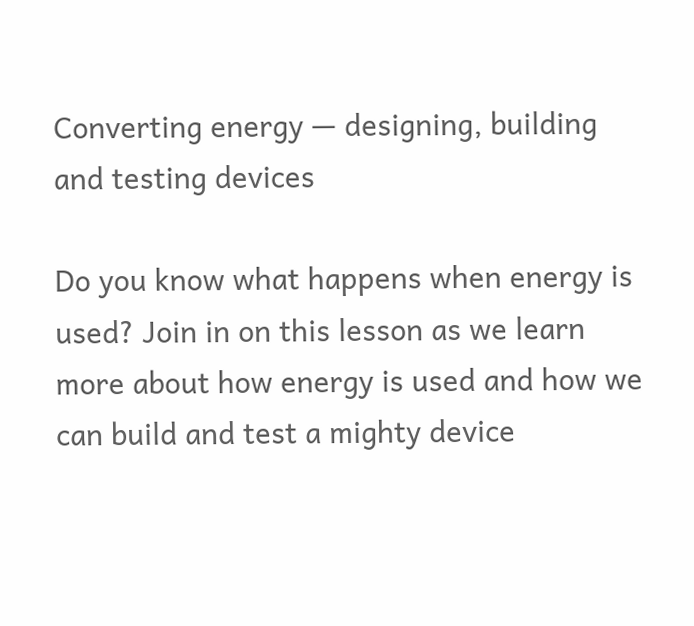Converting energy — designing, building and testing devices

Do you know what happens when energy is used? Join in on this lesson as we learn more about how energy is used and how we can build and test a mighty device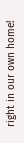right in our own home!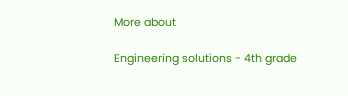More about

Engineering solutions - 4th grade